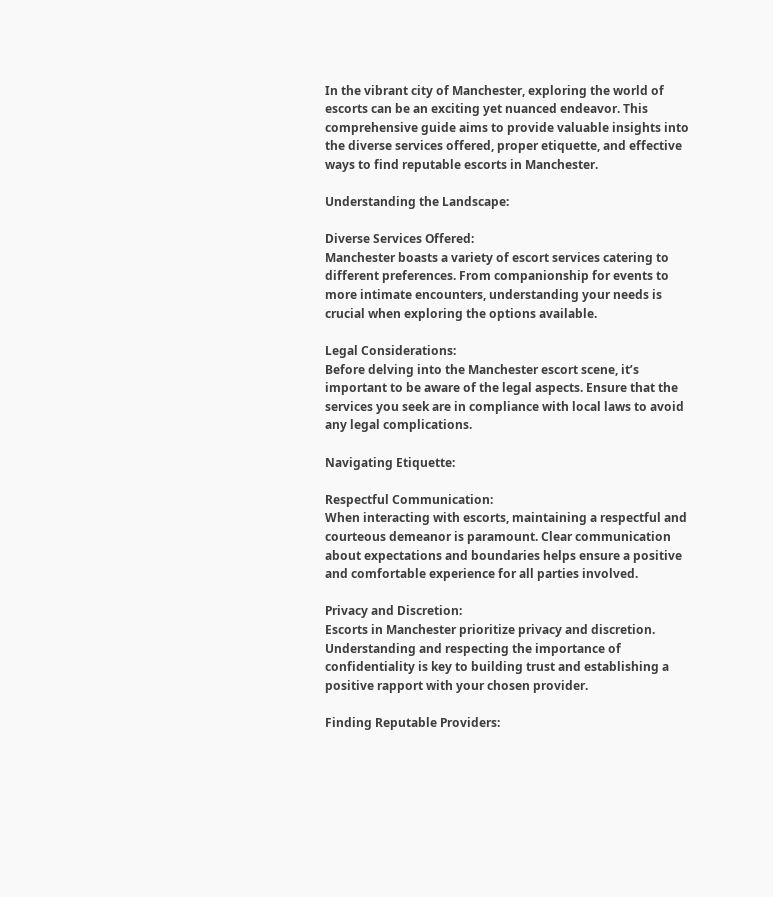In the vibrant city of Manchester, exploring the world of escorts can be an exciting yet nuanced endeavor. This comprehensive guide aims to provide valuable insights into the diverse services offered, proper etiquette, and effective ways to find reputable escorts in Manchester.

Understanding the Landscape:

Diverse Services Offered:
Manchester boasts a variety of escort services catering to different preferences. From companionship for events to more intimate encounters, understanding your needs is crucial when exploring the options available.

Legal Considerations:
Before delving into the Manchester escort scene, it’s important to be aware of the legal aspects. Ensure that the services you seek are in compliance with local laws to avoid any legal complications.

Navigating Etiquette:

Respectful Communication:
When interacting with escorts, maintaining a respectful and courteous demeanor is paramount. Clear communication about expectations and boundaries helps ensure a positive and comfortable experience for all parties involved.

Privacy and Discretion:
Escorts in Manchester prioritize privacy and discretion. Understanding and respecting the importance of confidentiality is key to building trust and establishing a positive rapport with your chosen provider.

Finding Reputable Providers: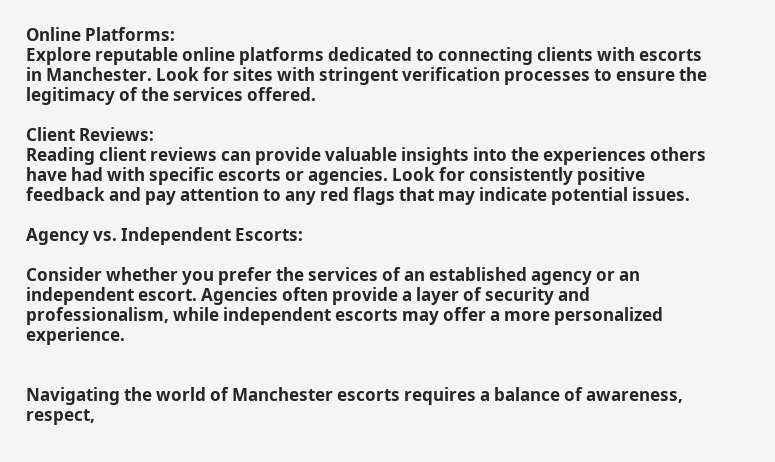Online Platforms:
Explore reputable online platforms dedicated to connecting clients with escorts in Manchester. Look for sites with stringent verification processes to ensure the legitimacy of the services offered.

Client Reviews:
Reading client reviews can provide valuable insights into the experiences others have had with specific escorts or agencies. Look for consistently positive feedback and pay attention to any red flags that may indicate potential issues.

Agency vs. Independent Escorts:

Consider whether you prefer the services of an established agency or an independent escort. Agencies often provide a layer of security and professionalism, while independent escorts may offer a more personalized experience.


Navigating the world of Manchester escorts requires a balance of awareness, respect,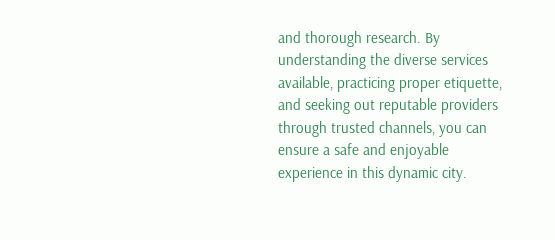and thorough research. By understanding the diverse services available, practicing proper etiquette, and seeking out reputable providers through trusted channels, you can ensure a safe and enjoyable experience in this dynamic city.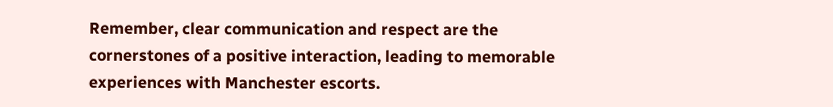Remember, clear communication and respect are the cornerstones of a positive interaction, leading to memorable experiences with Manchester escorts.